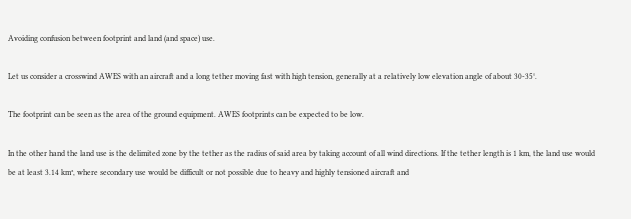Avoiding confusion between footprint and land (and space) use.

Let us consider a crosswind AWES with an aircraft and a long tether moving fast with high tension, generally at a relatively low elevation angle of about 30-35°.

The footprint can be seen as the area of the ground equipment. AWES footprints can be expected to be low.

In the other hand the land use is the delimited zone by the tether as the radius of said area by taking account of all wind directions. If the tether length is 1 km, the land use would be at least 3.14 km², where secondary use would be difficult or not possible due to heavy and highly tensioned aircraft and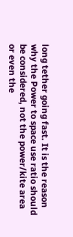long tether going fast. It is the reason why the Power to space use ratio should be considered, not the power/kite area or even the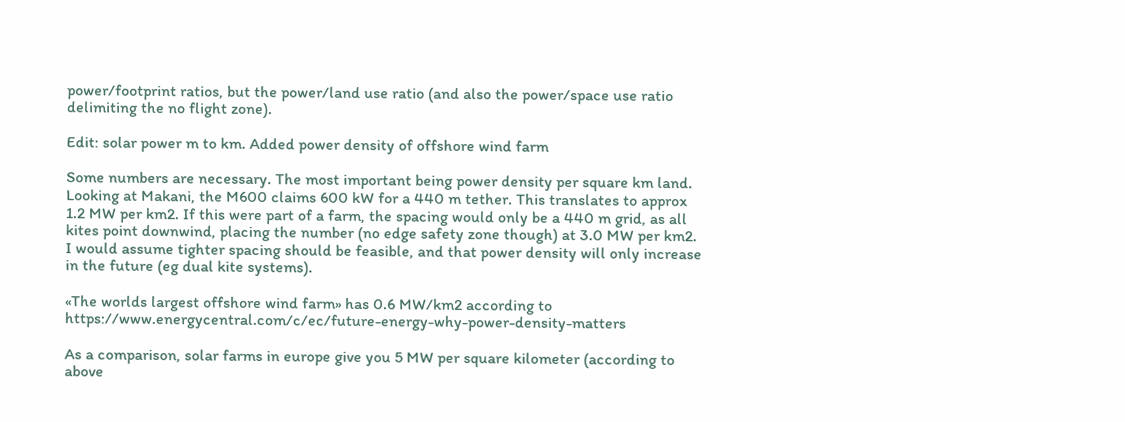power/footprint ratios, but the power/land use ratio (and also the power/space use ratio delimiting the no flight zone).

Edit: solar power m to km. Added power density of offshore wind farm

Some numbers are necessary. The most important being power density per square km land. Looking at Makani, the M600 claims 600 kW for a 440 m tether. This translates to approx 1.2 MW per km2. If this were part of a farm, the spacing would only be a 440 m grid, as all kites point downwind, placing the number (no edge safety zone though) at 3.0 MW per km2. I would assume tighter spacing should be feasible, and that power density will only increase in the future (eg dual kite systems).

«The worlds largest offshore wind farm» has 0.6 MW/km2 according to https://www.energycentral.com/c/ec/future-energy-why-power-density-matters

As a comparison, solar farms in europe give you 5 MW per square kilometer (according to above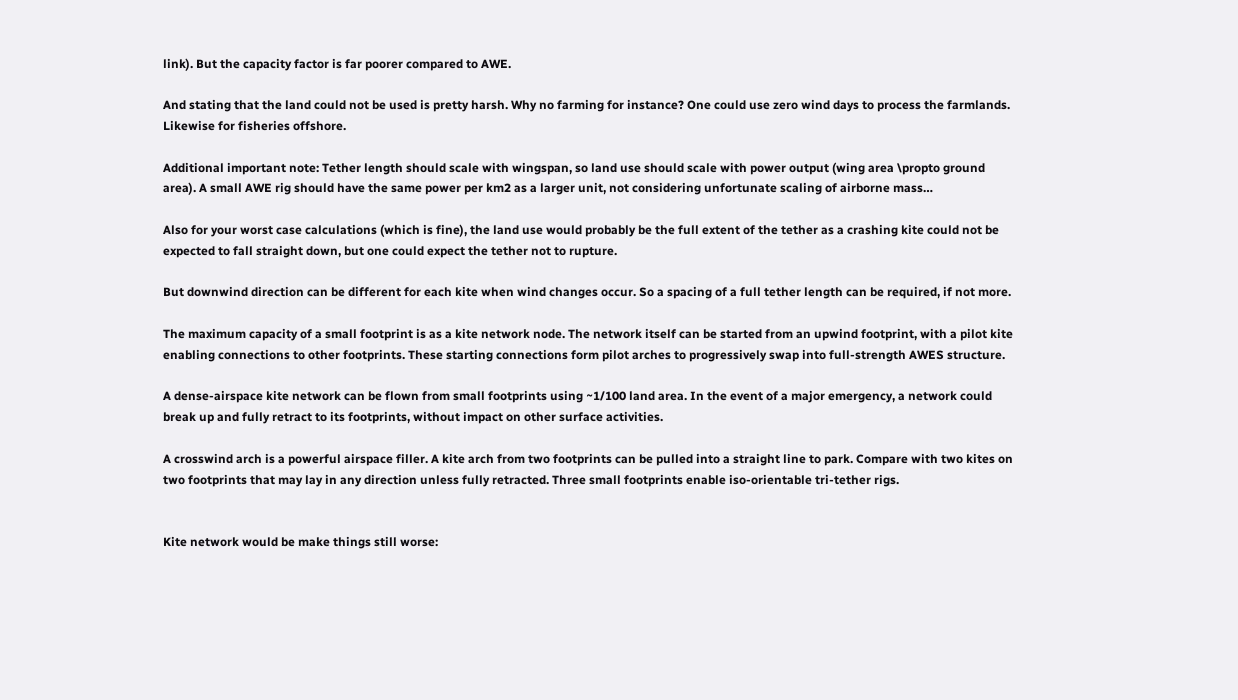link). But the capacity factor is far poorer compared to AWE.

And stating that the land could not be used is pretty harsh. Why no farming for instance? One could use zero wind days to process the farmlands. Likewise for fisheries offshore.

Additional important note: Tether length should scale with wingspan, so land use should scale with power output (wing area \propto ground area). A small AWE rig should have the same power per km2 as a larger unit, not considering unfortunate scaling of airborne mass…

Also for your worst case calculations (which is fine), the land use would probably be the full extent of the tether as a crashing kite could not be expected to fall straight down, but one could expect the tether not to rupture.

But downwind direction can be different for each kite when wind changes occur. So a spacing of a full tether length can be required, if not more.

The maximum capacity of a small footprint is as a kite network node. The network itself can be started from an upwind footprint, with a pilot kite enabling connections to other footprints. These starting connections form pilot arches to progressively swap into full-strength AWES structure.

A dense-airspace kite network can be flown from small footprints using ~1/100 land area. In the event of a major emergency, a network could break up and fully retract to its footprints, without impact on other surface activities.

A crosswind arch is a powerful airspace filler. A kite arch from two footprints can be pulled into a straight line to park. Compare with two kites on two footprints that may lay in any direction unless fully retracted. Three small footprints enable iso-orientable tri-tether rigs.


Kite network would be make things still worse: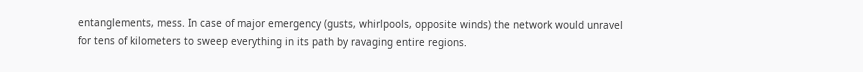entanglements, mess. In case of major emergency (gusts, whirlpools, opposite winds) the network would unravel for tens of kilometers to sweep everything in its path by ravaging entire regions.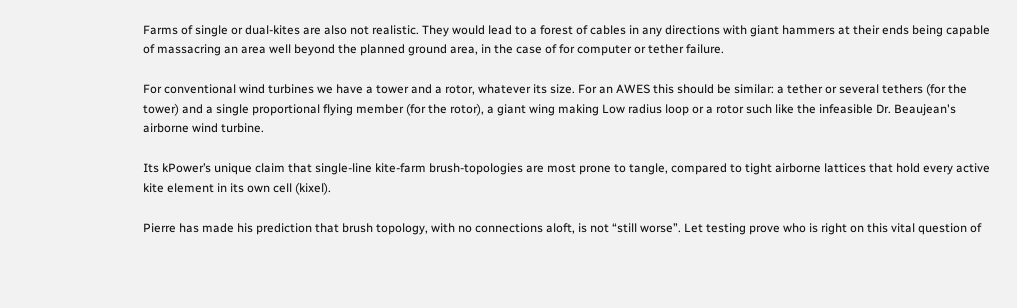Farms of single or dual-kites are also not realistic. They would lead to a forest of cables in any directions with giant hammers at their ends being capable of massacring an area well beyond the planned ground area, in the case of for computer or tether failure.

For conventional wind turbines we have a tower and a rotor, whatever its size. For an AWES this should be similar: a tether or several tethers (for the tower) and a single proportional flying member (for the rotor), a giant wing making Low radius loop or a rotor such like the infeasible Dr. Beaujean's airborne wind turbine.

Its kPower’s unique claim that single-line kite-farm brush-topologies are most prone to tangle, compared to tight airborne lattices that hold every active kite element in its own cell (kixel).

Pierre has made his prediction that brush topology, with no connections aloft, is not “still worse”. Let testing prove who is right on this vital question of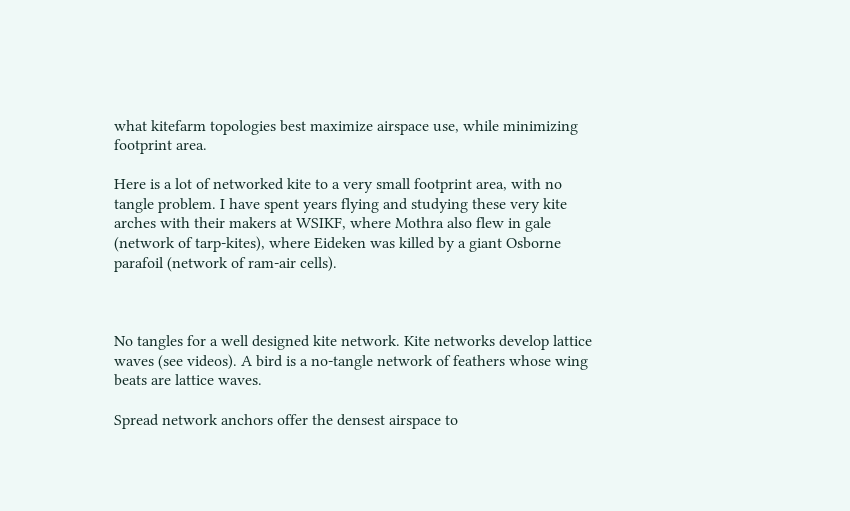what kitefarm topologies best maximize airspace use, while minimizing footprint area.

Here is a lot of networked kite to a very small footprint area, with no tangle problem. I have spent years flying and studying these very kite arches with their makers at WSIKF, where Mothra also flew in gale (network of tarp-kites), where Eideken was killed by a giant Osborne parafoil (network of ram-air cells).



No tangles for a well designed kite network. Kite networks develop lattice waves (see videos). A bird is a no-tangle network of feathers whose wing beats are lattice waves.

Spread network anchors offer the densest airspace to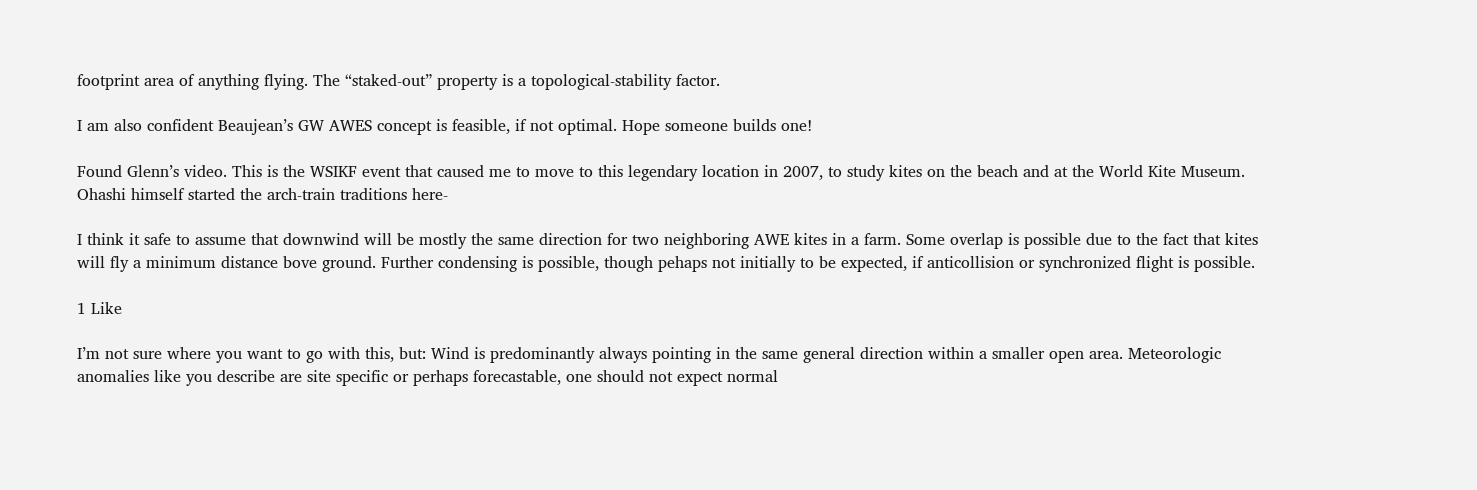footprint area of anything flying. The “staked-out” property is a topological-stability factor.

I am also confident Beaujean’s GW AWES concept is feasible, if not optimal. Hope someone builds one!

Found Glenn’s video. This is the WSIKF event that caused me to move to this legendary location in 2007, to study kites on the beach and at the World Kite Museum. Ohashi himself started the arch-train traditions here-

I think it safe to assume that downwind will be mostly the same direction for two neighboring AWE kites in a farm. Some overlap is possible due to the fact that kites will fly a minimum distance bove ground. Further condensing is possible, though pehaps not initially to be expected, if anticollision or synchronized flight is possible.

1 Like

I’m not sure where you want to go with this, but: Wind is predominantly always pointing in the same general direction within a smaller open area. Meteorologic anomalies like you describe are site specific or perhaps forecastable, one should not expect normal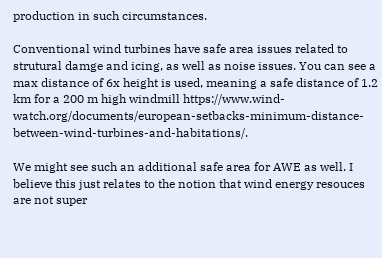production in such circumstances.

Conventional wind turbines have safe area issues related to strutural damge and icing, as well as noise issues. You can see a max distance of 6x height is used, meaning a safe distance of 1.2 km for a 200 m high windmill https://www.wind-watch.org/documents/european-setbacks-minimum-distance-between-wind-turbines-and-habitations/.

We might see such an additional safe area for AWE as well. I believe this just relates to the notion that wind energy resouces are not super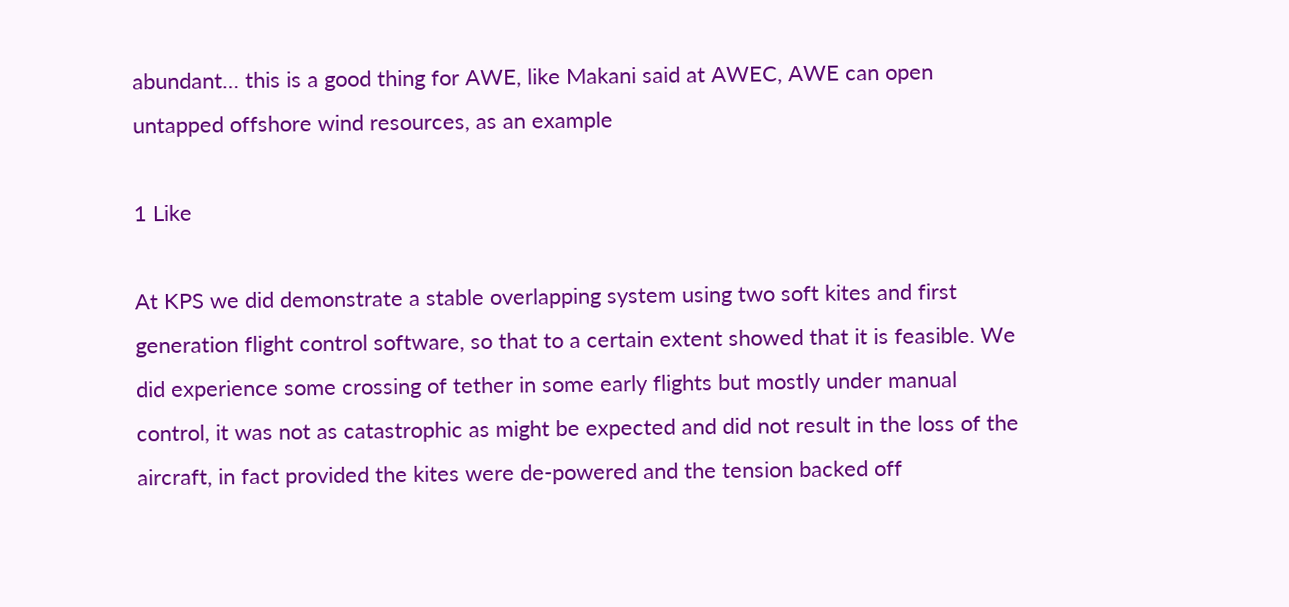abundant… this is a good thing for AWE, like Makani said at AWEC, AWE can open untapped offshore wind resources, as an example

1 Like

At KPS we did demonstrate a stable overlapping system using two soft kites and first generation flight control software, so that to a certain extent showed that it is feasible. We did experience some crossing of tether in some early flights but mostly under manual control, it was not as catastrophic as might be expected and did not result in the loss of the aircraft, in fact provided the kites were de-powered and the tension backed off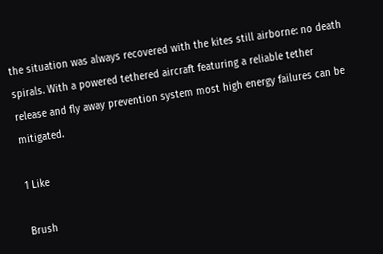the situation was always recovered with the kites still airborne: no death spirals. With a powered tethered aircraft featuring a reliable tether release and fly away prevention system most high energy failures can be mitigated.

1 Like

Brush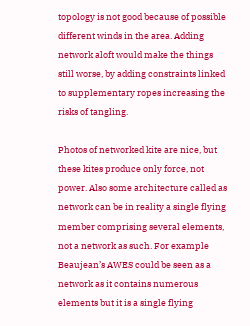topology is not good because of possible different winds in the area. Adding network aloft would make the things still worse, by adding constraints linked to supplementary ropes increasing the risks of tangling.

Photos of networked kite are nice, but these kites produce only force, not power. Also some architecture called as network can be in reality a single flying member comprising several elements, not a network as such. For example Beaujean’s AWES could be seen as a network as it contains numerous elements but it is a single flying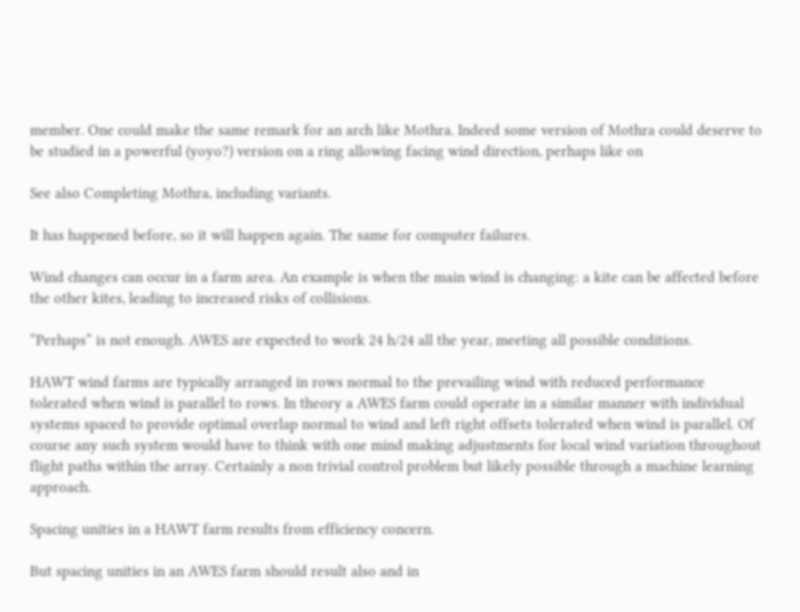member. One could make the same remark for an arch like Mothra. Indeed some version of Mothra could deserve to be studied in a powerful (yoyo?) version on a ring allowing facing wind direction, perhaps like on

See also Completing Mothra, including variants.

It has happened before, so it will happen again. The same for computer failures.

Wind changes can occur in a farm area. An example is when the main wind is changing: a kite can be affected before the other kites, leading to increased risks of collisions.

“Perhaps” is not enough. AWES are expected to work 24 h/24 all the year, meeting all possible conditions.

HAWT wind farms are typically arranged in rows normal to the prevailing wind with reduced performance tolerated when wind is parallel to rows. In theory a AWES farm could operate in a similar manner with individual systems spaced to provide optimal overlap normal to wind and left right offsets tolerated when wind is parallel. Of course any such system would have to think with one mind making adjustments for local wind variation throughout flight paths within the array. Certainly a non trivial control problem but likely possible through a machine learning approach.

Spacing unities in a HAWT farm results from efficiency concern.

But spacing unities in an AWES farm should result also and in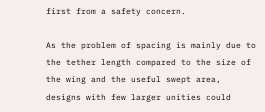first from a safety concern.

As the problem of spacing is mainly due to the tether length compared to the size of the wing and the useful swept area, designs with few larger unities could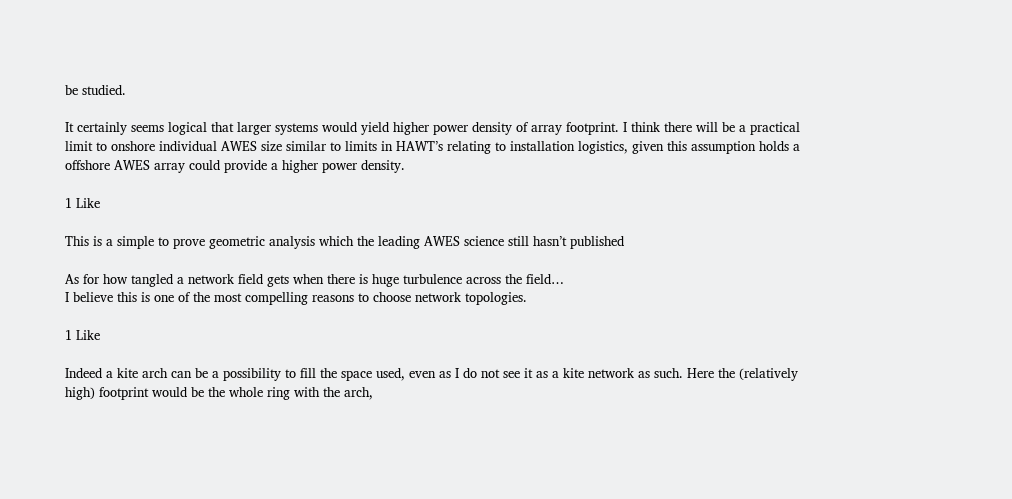be studied.

It certainly seems logical that larger systems would yield higher power density of array footprint. I think there will be a practical limit to onshore individual AWES size similar to limits in HAWT’s relating to installation logistics, given this assumption holds a offshore AWES array could provide a higher power density.

1 Like

This is a simple to prove geometric analysis which the leading AWES science still hasn’t published

As for how tangled a network field gets when there is huge turbulence across the field…
I believe this is one of the most compelling reasons to choose network topologies.

1 Like

Indeed a kite arch can be a possibility to fill the space used, even as I do not see it as a kite network as such. Here the (relatively high) footprint would be the whole ring with the arch,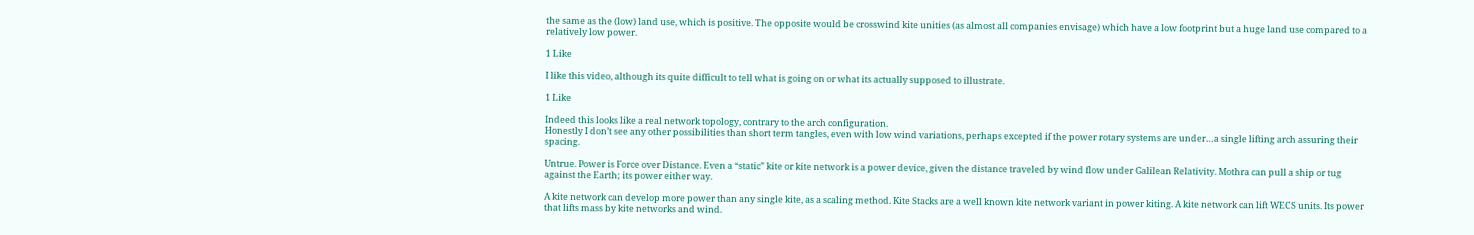the same as the (low) land use, which is positive. The opposite would be crosswind kite unities (as almost all companies envisage) which have a low footprint but a huge land use compared to a relatively low power.

1 Like

I like this video, although its quite difficult to tell what is going on or what its actually supposed to illustrate.

1 Like

Indeed this looks like a real network topology, contrary to the arch configuration.
Honestly I don’t see any other possibilities than short term tangles, even with low wind variations, perhaps excepted if the power rotary systems are under…a single lifting arch assuring their spacing.

Untrue. Power is Force over Distance. Even a “static” kite or kite network is a power device, given the distance traveled by wind flow under Galilean Relativity. Mothra can pull a ship or tug against the Earth; its power either way.

A kite network can develop more power than any single kite, as a scaling method. Kite Stacks are a well known kite network variant in power kiting. A kite network can lift WECS units. Its power that lifts mass by kite networks and wind.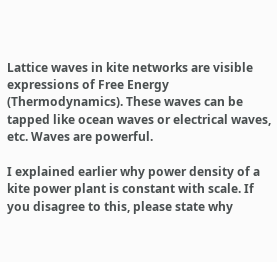Lattice waves in kite networks are visible expressions of Free Energy (Thermodynamics). These waves can be tapped like ocean waves or electrical waves, etc. Waves are powerful.

I explained earlier why power density of a kite power plant is constant with scale. If you disagree to this, please state why